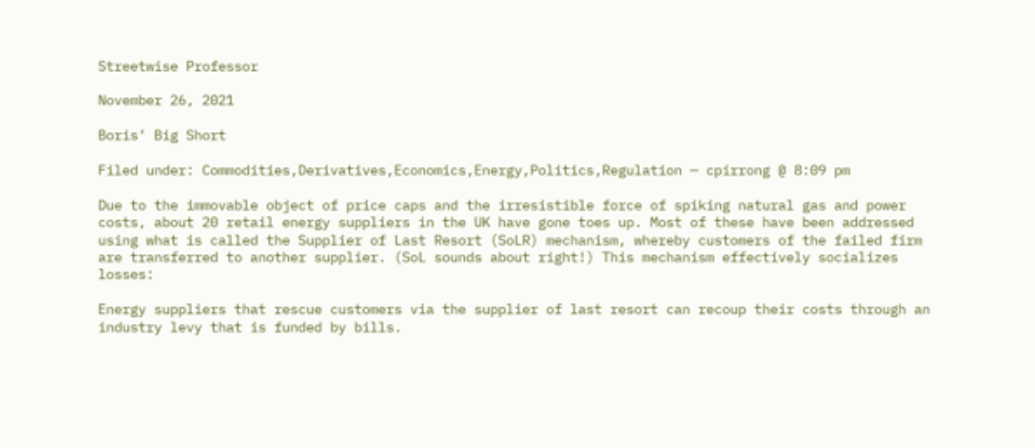Streetwise Professor

November 26, 2021

Boris’ Big Short

Filed under: Commodities,Derivatives,Economics,Energy,Politics,Regulation — cpirrong @ 8:09 pm

Due to the immovable object of price caps and the irresistible force of spiking natural gas and power costs, about 20 retail energy suppliers in the UK have gone toes up. Most of these have been addressed using what is called the Supplier of Last Resort (SoLR) mechanism, whereby customers of the failed firm are transferred to another supplier. (SoL sounds about right!) This mechanism effectively socializes losses:

Energy suppliers that rescue customers via the supplier of last resort can recoup their costs through an industry levy that is funded by bills.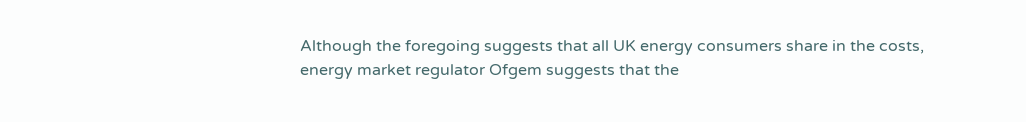Although the foregoing suggests that all UK energy consumers share in the costs, energy market regulator Ofgem suggests that the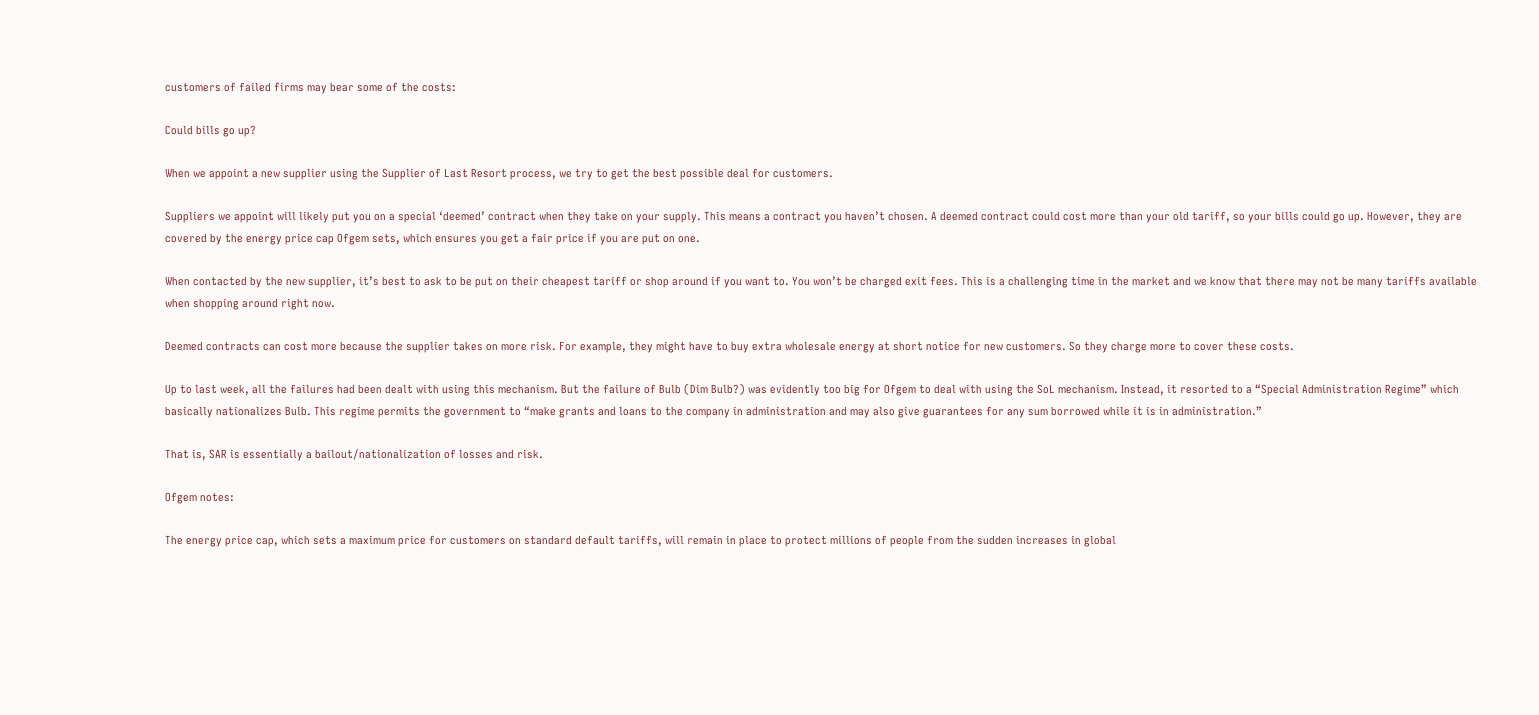customers of failed firms may bear some of the costs:

Could bills go up?

When we appoint a new supplier using the Supplier of Last Resort process, we try to get the best possible deal for customers.

Suppliers we appoint will likely put you on a special ‘deemed’ contract when they take on your supply. This means a contract you haven’t chosen. A deemed contract could cost more than your old tariff, so your bills could go up. However, they are covered by the energy price cap Ofgem sets, which ensures you get a fair price if you are put on one.

When contacted by the new supplier, it’s best to ask to be put on their cheapest tariff or shop around if you want to. You won’t be charged exit fees. This is a challenging time in the market and we know that there may not be many tariffs available when shopping around right now.

Deemed contracts can cost more because the supplier takes on more risk. For example, they might have to buy extra wholesale energy at short notice for new customers. So they charge more to cover these costs.

Up to last week, all the failures had been dealt with using this mechanism. But the failure of Bulb (Dim Bulb?) was evidently too big for Ofgem to deal with using the SoL mechanism. Instead, it resorted to a “Special Administration Regime” which basically nationalizes Bulb. This regime permits the government to “make grants and loans to the company in administration and may also give guarantees for any sum borrowed while it is in administration.”

That is, SAR is essentially a bailout/nationalization of losses and risk.

Ofgem notes:

The energy price cap, which sets a maximum price for customers on standard default tariffs, will remain in place to protect millions of people from the sudden increases in global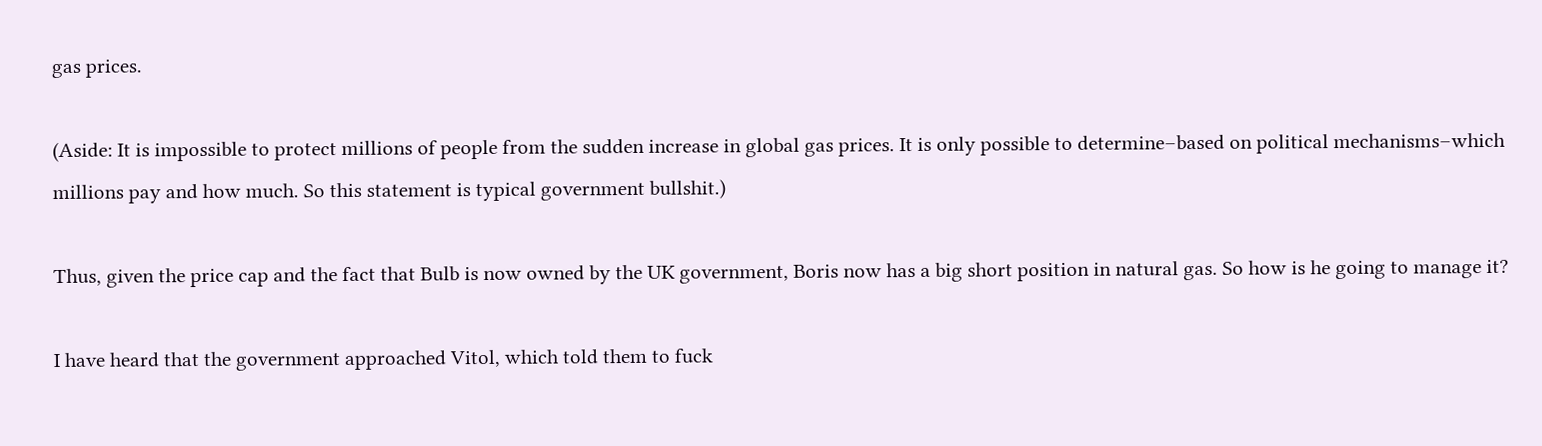gas prices.

(Aside: It is impossible to protect millions of people from the sudden increase in global gas prices. It is only possible to determine–based on political mechanisms–which millions pay and how much. So this statement is typical government bullshit.)

Thus, given the price cap and the fact that Bulb is now owned by the UK government, Boris now has a big short position in natural gas. So how is he going to manage it?

I have heard that the government approached Vitol, which told them to fuck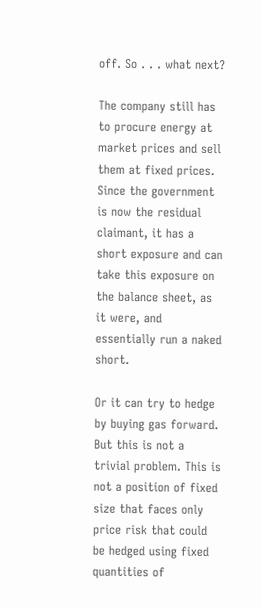off. So . . . what next?

The company still has to procure energy at market prices and sell them at fixed prices. Since the government is now the residual claimant, it has a short exposure and can take this exposure on the balance sheet, as it were, and essentially run a naked short.

Or it can try to hedge by buying gas forward. But this is not a trivial problem. This is not a position of fixed size that faces only price risk that could be hedged using fixed quantities of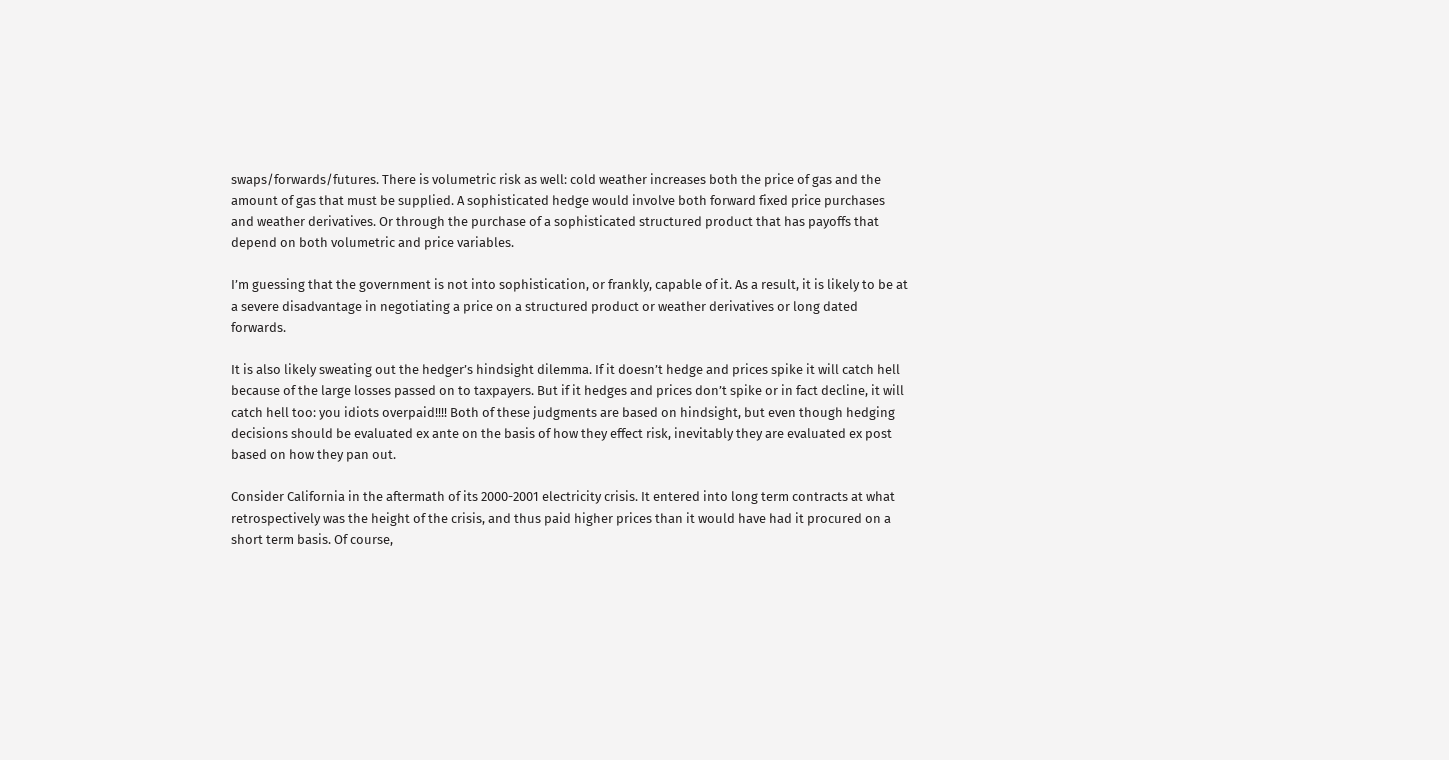swaps/forwards/futures. There is volumetric risk as well: cold weather increases both the price of gas and the amount of gas that must be supplied. A sophisticated hedge would involve both forward fixed price purchases and weather derivatives. Or through the purchase of a sophisticated structured product that has payoffs that depend on both volumetric and price variables.

I’m guessing that the government is not into sophistication, or frankly, capable of it. As a result, it is likely to be at a severe disadvantage in negotiating a price on a structured product or weather derivatives or long dated forwards.

It is also likely sweating out the hedger’s hindsight dilemma. If it doesn’t hedge and prices spike it will catch hell because of the large losses passed on to taxpayers. But if it hedges and prices don’t spike or in fact decline, it will catch hell too: you idiots overpaid!!!! Both of these judgments are based on hindsight, but even though hedging decisions should be evaluated ex ante on the basis of how they effect risk, inevitably they are evaluated ex post based on how they pan out.

Consider California in the aftermath of its 2000-2001 electricity crisis. It entered into long term contracts at what retrospectively was the height of the crisis, and thus paid higher prices than it would have had it procured on a short term basis. Of course,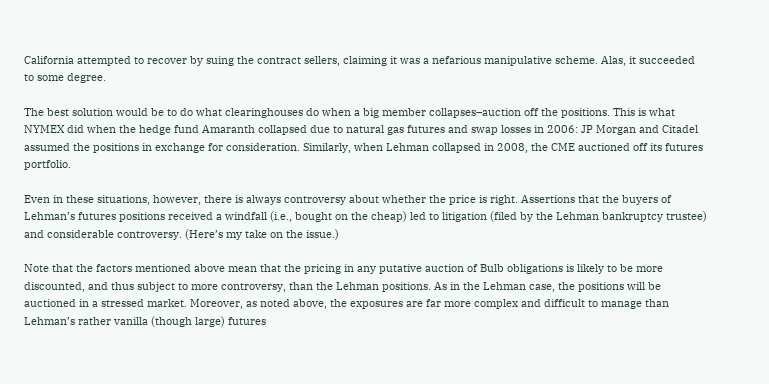California attempted to recover by suing the contract sellers, claiming it was a nefarious manipulative scheme. Alas, it succeeded to some degree.

The best solution would be to do what clearinghouses do when a big member collapses–auction off the positions. This is what NYMEX did when the hedge fund Amaranth collapsed due to natural gas futures and swap losses in 2006: JP Morgan and Citadel assumed the positions in exchange for consideration. Similarly, when Lehman collapsed in 2008, the CME auctioned off its futures portfolio.

Even in these situations, however, there is always controversy about whether the price is right. Assertions that the buyers of Lehman’s futures positions received a windfall (i.e., bought on the cheap) led to litigation (filed by the Lehman bankruptcy trustee) and considerable controversy. (Here’s my take on the issue.)

Note that the factors mentioned above mean that the pricing in any putative auction of Bulb obligations is likely to be more discounted, and thus subject to more controversy, than the Lehman positions. As in the Lehman case, the positions will be auctioned in a stressed market. Moreover, as noted above, the exposures are far more complex and difficult to manage than Lehman’s rather vanilla (though large) futures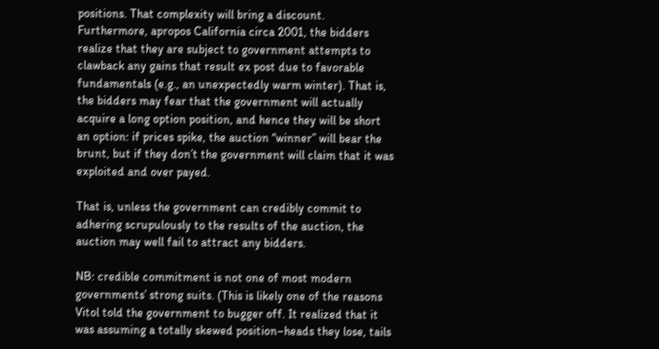positions. That complexity will bring a discount. Furthermore, apropos California circa 2001, the bidders realize that they are subject to government attempts to clawback any gains that result ex post due to favorable fundamentals (e.g., an unexpectedly warm winter). That is, the bidders may fear that the government will actually acquire a long option position, and hence they will be short an option: if prices spike, the auction “winner” will bear the brunt, but if they don’t the government will claim that it was exploited and over payed.

That is, unless the government can credibly commit to adhering scrupulously to the results of the auction, the auction may well fail to attract any bidders.

NB: credible commitment is not one of most modern governments’ strong suits. (This is likely one of the reasons Vitol told the government to bugger off. It realized that it was assuming a totally skewed position–heads they lose, tails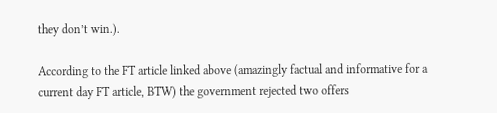they don’t win.).

According to the FT article linked above (amazingly factual and informative for a current day FT article, BTW) the government rejected two offers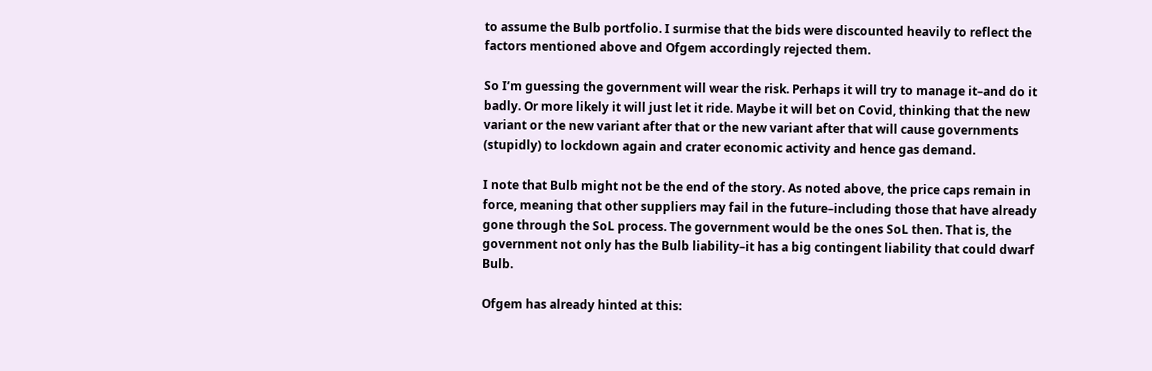to assume the Bulb portfolio. I surmise that the bids were discounted heavily to reflect the factors mentioned above and Ofgem accordingly rejected them.

So I’m guessing the government will wear the risk. Perhaps it will try to manage it–and do it badly. Or more likely it will just let it ride. Maybe it will bet on Covid, thinking that the new variant or the new variant after that or the new variant after that will cause governments (stupidly) to lockdown again and crater economic activity and hence gas demand.

I note that Bulb might not be the end of the story. As noted above, the price caps remain in force, meaning that other suppliers may fail in the future–including those that have already gone through the SoL process. The government would be the ones SoL then. That is, the government not only has the Bulb liability–it has a big contingent liability that could dwarf Bulb.

Ofgem has already hinted at this: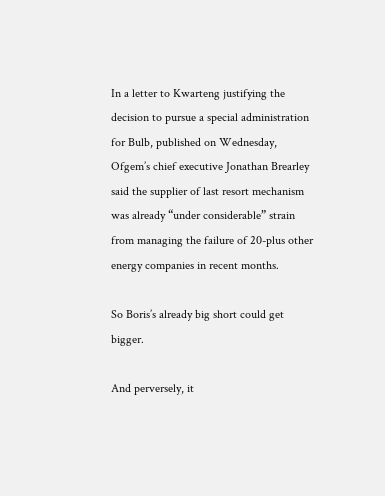In a letter to Kwarteng justifying the decision to pursue a special administration for Bulb, published on Wednesday, Ofgem’s chief executive Jonathan Brearley said the supplier of last resort mechanism was already “under considerable” strain from managing the failure of 20-plus other energy companies in recent months.

So Boris’s already big short could get bigger.

And perversely, it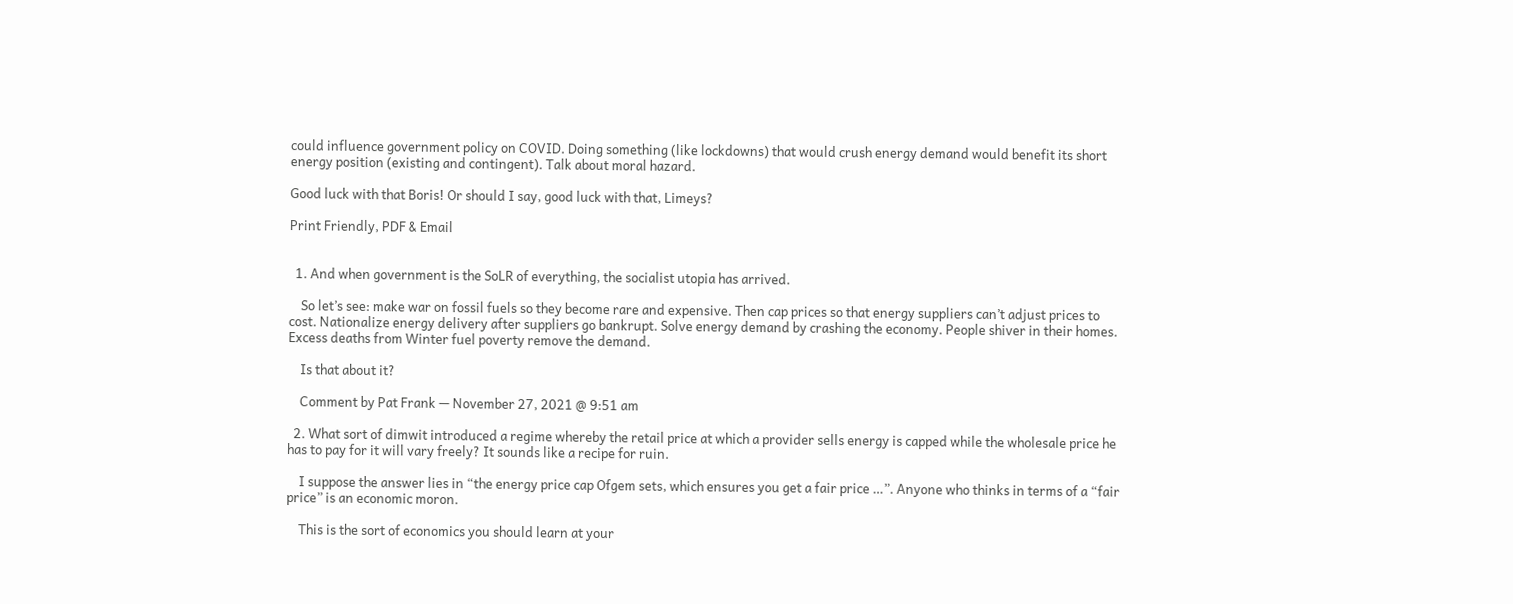could influence government policy on COVID. Doing something (like lockdowns) that would crush energy demand would benefit its short energy position (existing and contingent). Talk about moral hazard.

Good luck with that Boris! Or should I say, good luck with that, Limeys?

Print Friendly, PDF & Email


  1. And when government is the SoLR of everything, the socialist utopia has arrived.

    So let’s see: make war on fossil fuels so they become rare and expensive. Then cap prices so that energy suppliers can’t adjust prices to cost. Nationalize energy delivery after suppliers go bankrupt. Solve energy demand by crashing the economy. People shiver in their homes. Excess deaths from Winter fuel poverty remove the demand.

    Is that about it?

    Comment by Pat Frank — November 27, 2021 @ 9:51 am

  2. What sort of dimwit introduced a regime whereby the retail price at which a provider sells energy is capped while the wholesale price he has to pay for it will vary freely? It sounds like a recipe for ruin.

    I suppose the answer lies in “the energy price cap Ofgem sets, which ensures you get a fair price …”. Anyone who thinks in terms of a “fair price” is an economic moron.

    This is the sort of economics you should learn at your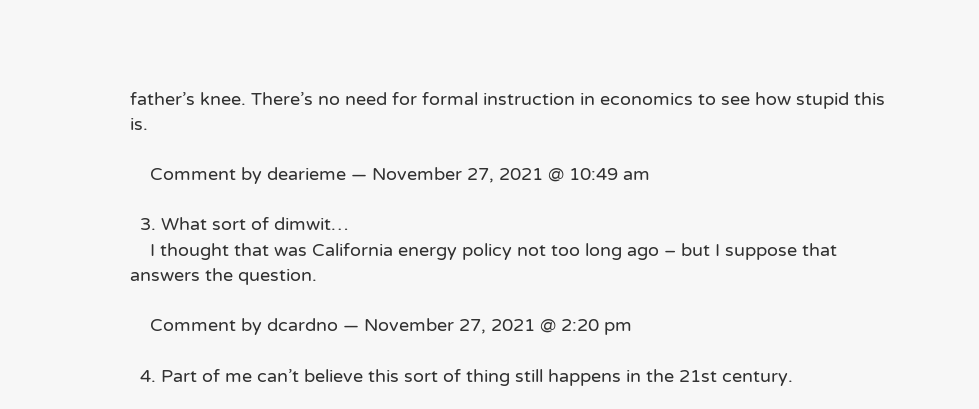father’s knee. There’s no need for formal instruction in economics to see how stupid this is.

    Comment by dearieme — November 27, 2021 @ 10:49 am

  3. What sort of dimwit…
    I thought that was California energy policy not too long ago – but I suppose that answers the question.

    Comment by dcardno — November 27, 2021 @ 2:20 pm

  4. Part of me can’t believe this sort of thing still happens in the 21st century.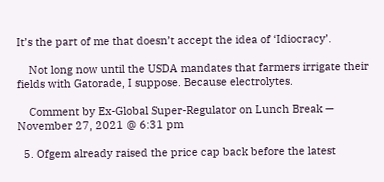It’s the part of me that doesn’t accept the idea of ‘Idiocracy’.

    Not long now until the USDA mandates that farmers irrigate their fields with Gatorade, I suppose. Because electrolytes.

    Comment by Ex-Global Super-Regulator on Lunch Break — November 27, 2021 @ 6:31 pm

  5. Ofgem already raised the price cap back before the latest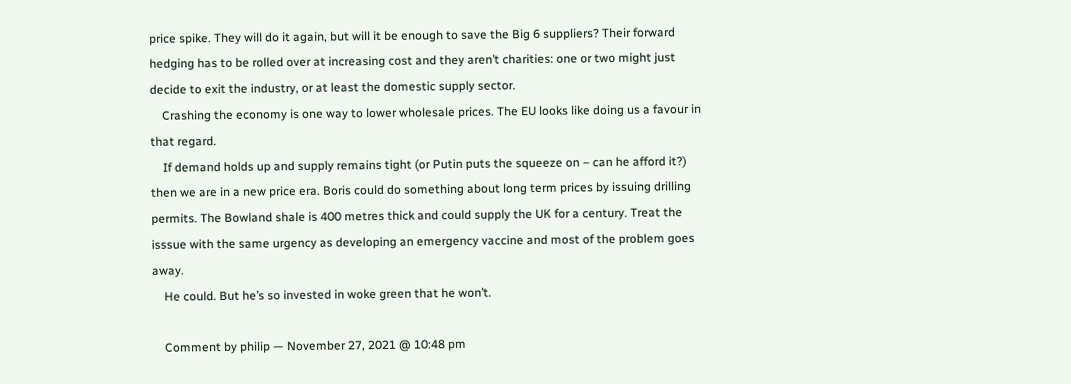price spike. They will do it again, but will it be enough to save the Big 6 suppliers? Their forward hedging has to be rolled over at increasing cost and they aren’t charities: one or two might just decide to exit the industry, or at least the domestic supply sector.
    Crashing the economy is one way to lower wholesale prices. The EU looks like doing us a favour in that regard.
    If demand holds up and supply remains tight (or Putin puts the squeeze on – can he afford it?) then we are in a new price era. Boris could do something about long term prices by issuing drilling permits. The Bowland shale is 400 metres thick and could supply the UK for a century. Treat the isssue with the same urgency as developing an emergency vaccine and most of the problem goes away.
    He could. But he’s so invested in woke green that he won’t.

    Comment by philip — November 27, 2021 @ 10:48 pm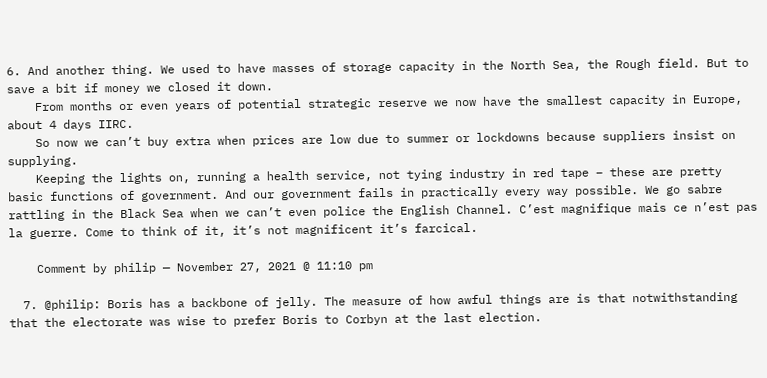6. And another thing. We used to have masses of storage capacity in the North Sea, the Rough field. But to save a bit if money we closed it down.
    From months or even years of potential strategic reserve we now have the smallest capacity in Europe, about 4 days IIRC.
    So now we can’t buy extra when prices are low due to summer or lockdowns because suppliers insist on supplying.
    Keeping the lights on, running a health service, not tying industry in red tape – these are pretty basic functions of government. And our government fails in practically every way possible. We go sabre rattling in the Black Sea when we can’t even police the English Channel. C’est magnifique mais ce n’est pas la guerre. Come to think of it, it’s not magnificent it’s farcical.

    Comment by philip — November 27, 2021 @ 11:10 pm

  7. @philip: Boris has a backbone of jelly. The measure of how awful things are is that notwithstanding that the electorate was wise to prefer Boris to Corbyn at the last election.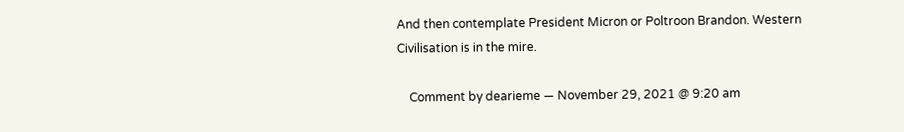And then contemplate President Micron or Poltroon Brandon. Western Civilisation is in the mire.

    Comment by dearieme — November 29, 2021 @ 9:20 am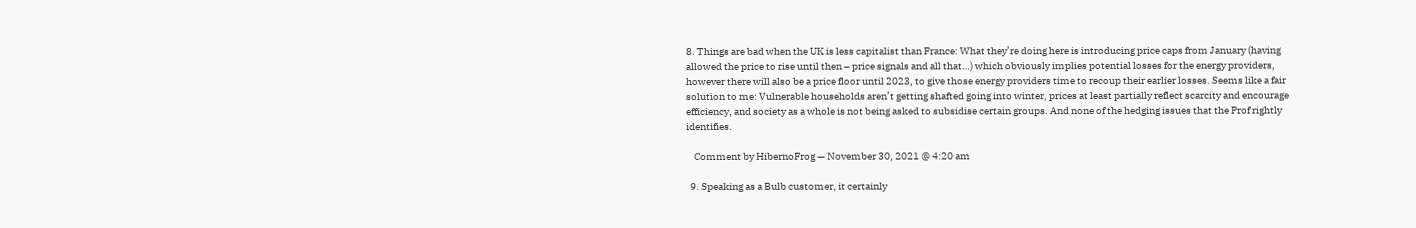8. Things are bad when the UK is less capitalist than France: What they’re doing here is introducing price caps from January (having allowed the price to rise until then – price signals and all that…) which obviously implies potential losses for the energy providers, however there will also be a price floor until 2023, to give those energy providers time to recoup their earlier losses. Seems like a fair solution to me: Vulnerable households aren’t getting shafted going into winter, prices at least partially reflect scarcity and encourage efficiency, and society as a whole is not being asked to subsidise certain groups. And none of the hedging issues that the Prof rightly identifies.

    Comment by HibernoFrog — November 30, 2021 @ 4:20 am

  9. Speaking as a Bulb customer, it certainly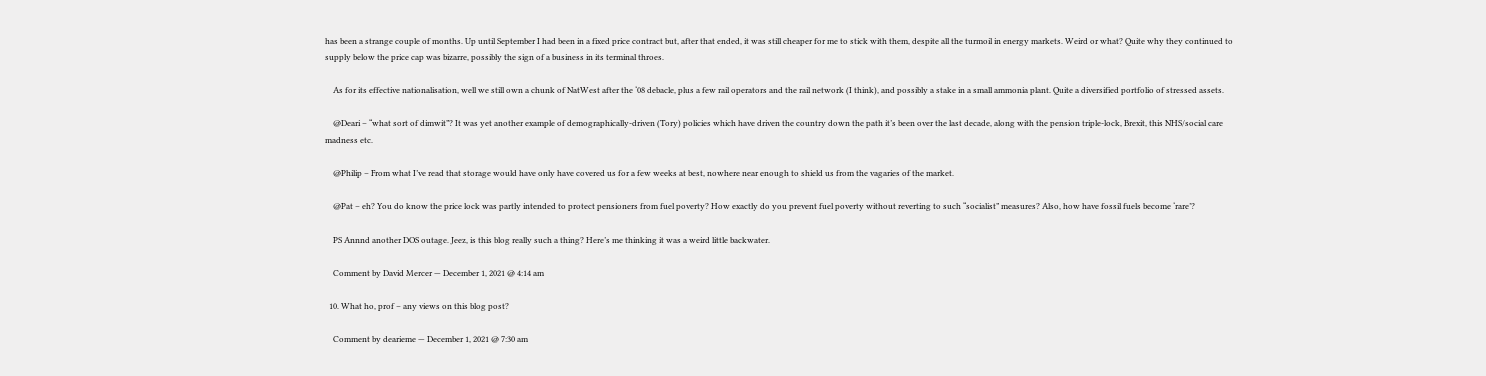has been a strange couple of months. Up until September I had been in a fixed price contract but, after that ended, it was still cheaper for me to stick with them, despite all the turmoil in energy markets. Weird or what? Quite why they continued to supply below the price cap was bizarre, possibly the sign of a business in its terminal throes.

    As for its effective nationalisation, well we still own a chunk of NatWest after the ‘08 debacle, plus a few rail operators and the rail network (I think), and possibly a stake in a small ammonia plant. Quite a diversified portfolio of stressed assets.

    @Deari – “what sort of dimwit”? It was yet another example of demographically-driven (Tory) policies which have driven the country down the path it’s been over the last decade, along with the pension triple-lock, Brexit, this NHS/social care madness etc.

    @Philip – From what I’ve read that storage would have only have covered us for a few weeks at best, nowhere near enough to shield us from the vagaries of the market.

    @Pat – eh? You do know the price lock was partly intended to protect pensioners from fuel poverty? How exactly do you prevent fuel poverty without reverting to such “socialist” measures? Also, how have fossil fuels become ‘rare’?

    PS Annnd another DOS outage. Jeez, is this blog really such a thing? Here’s me thinking it was a weird little backwater.

    Comment by David Mercer — December 1, 2021 @ 4:14 am

  10. What ho, prof – any views on this blog post?

    Comment by dearieme — December 1, 2021 @ 7:30 am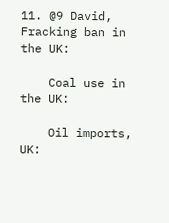11. @9 David, Fracking ban in the UK:

    Coal use in the UK:

    Oil imports, UK: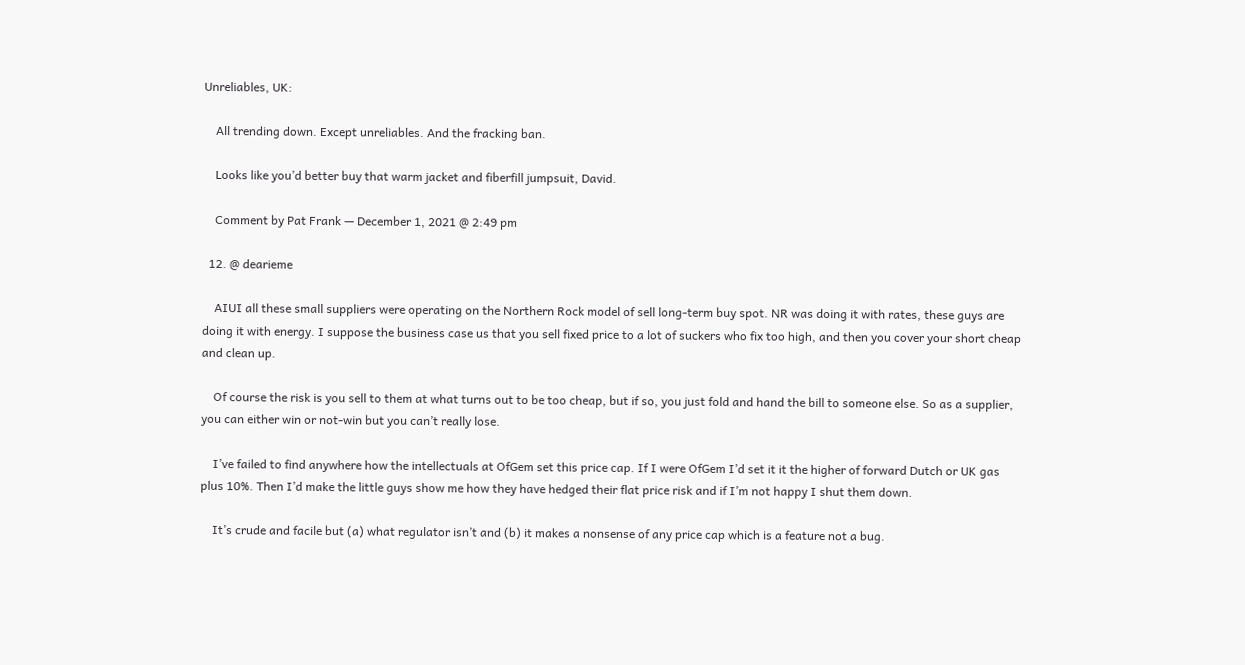Unreliables, UK:

    All trending down. Except unreliables. And the fracking ban.

    Looks like you’d better buy that warm jacket and fiberfill jumpsuit, David.

    Comment by Pat Frank — December 1, 2021 @ 2:49 pm

  12. @ dearieme

    AIUI all these small suppliers were operating on the Northern Rock model of sell long-term buy spot. NR was doing it with rates, these guys are doing it with energy. I suppose the business case us that you sell fixed price to a lot of suckers who fix too high, and then you cover your short cheap and clean up.

    Of course the risk is you sell to them at what turns out to be too cheap, but if so, you just fold and hand the bill to someone else. So as a supplier, you can either win or not-win but you can’t really lose.

    I’ve failed to find anywhere how the intellectuals at OfGem set this price cap. If I were OfGem I’d set it it the higher of forward Dutch or UK gas plus 10%. Then I’d make the little guys show me how they have hedged their flat price risk and if I’m not happy I shut them down.

    It’s crude and facile but (a) what regulator isn’t and (b) it makes a nonsense of any price cap which is a feature not a bug.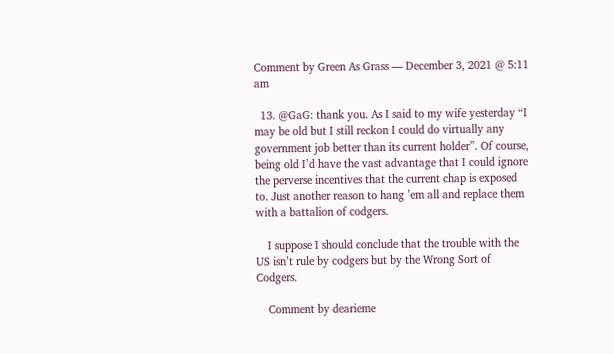Comment by Green As Grass — December 3, 2021 @ 5:11 am

  13. @GaG: thank you. As I said to my wife yesterday “I may be old but I still reckon I could do virtually any government job better than its current holder”. Of course, being old I’d have the vast advantage that I could ignore the perverse incentives that the current chap is exposed to. Just another reason to hang ’em all and replace them with a battalion of codgers.

    I suppose I should conclude that the trouble with the US isn’t rule by codgers but by the Wrong Sort of Codgers.

    Comment by dearieme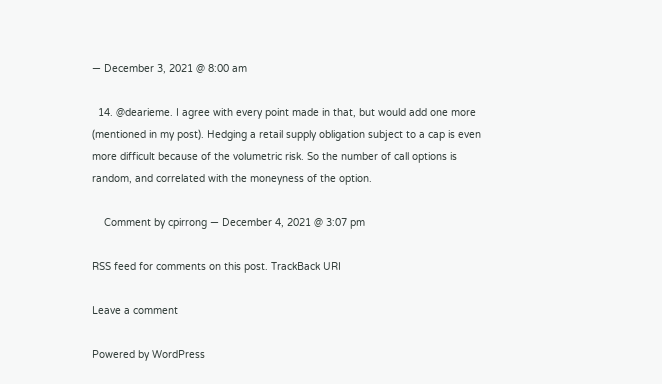— December 3, 2021 @ 8:00 am

  14. @dearieme. I agree with every point made in that, but would add one more (mentioned in my post). Hedging a retail supply obligation subject to a cap is even more difficult because of the volumetric risk. So the number of call options is random, and correlated with the moneyness of the option.

    Comment by cpirrong — December 4, 2021 @ 3:07 pm

RSS feed for comments on this post. TrackBack URI

Leave a comment

Powered by WordPress